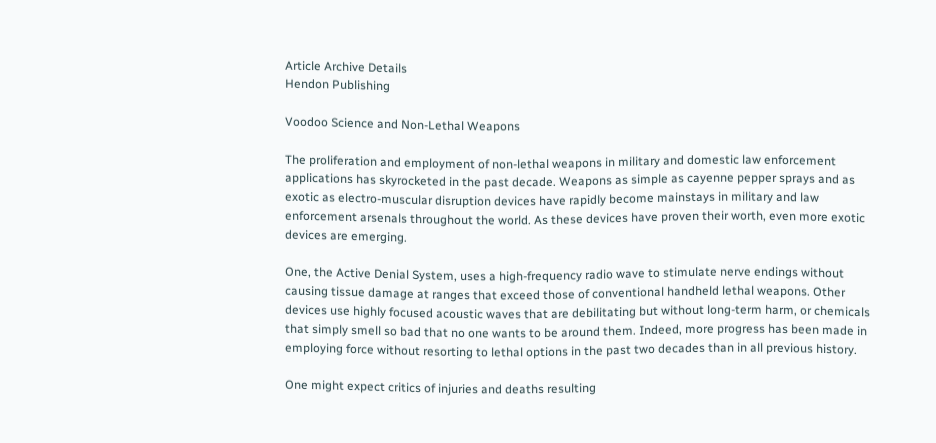Article Archive Details
Hendon Publishing

Voodoo Science and Non-Lethal Weapons

The proliferation and employment of non-lethal weapons in military and domestic law enforcement applications has skyrocketed in the past decade. Weapons as simple as cayenne pepper sprays and as exotic as electro-muscular disruption devices have rapidly become mainstays in military and law enforcement arsenals throughout the world. As these devices have proven their worth, even more exotic devices are emerging.

One, the Active Denial System, uses a high-frequency radio wave to stimulate nerve endings without causing tissue damage at ranges that exceed those of conventional handheld lethal weapons. Other devices use highly focused acoustic waves that are debilitating but without long-term harm, or chemicals that simply smell so bad that no one wants to be around them. Indeed, more progress has been made in employing force without resorting to lethal options in the past two decades than in all previous history.

One might expect critics of injuries and deaths resulting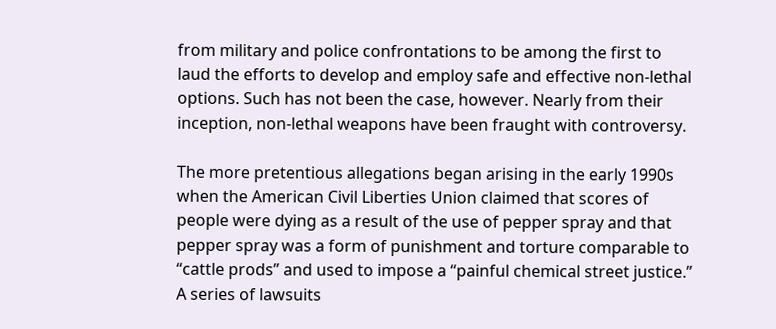from military and police confrontations to be among the first to laud the efforts to develop and employ safe and effective non-lethal options. Such has not been the case, however. Nearly from their inception, non-lethal weapons have been fraught with controversy.

The more pretentious allegations began arising in the early 1990s when the American Civil Liberties Union claimed that scores of people were dying as a result of the use of pepper spray and that pepper spray was a form of punishment and torture comparable to “cattle prods” and used to impose a “painful chemical street justice.” A series of lawsuits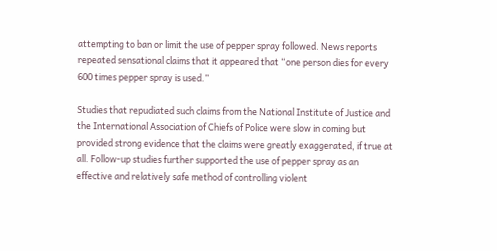attempting to ban or limit the use of pepper spray followed. News reports repeated sensational claims that it appeared that “one person dies for every 600 times pepper spray is used.”

Studies that repudiated such claims from the National Institute of Justice and the International Association of Chiefs of Police were slow in coming but provided strong evidence that the claims were greatly exaggerated, if true at all. Follow-up studies further supported the use of pepper spray as an effective and relatively safe method of controlling violent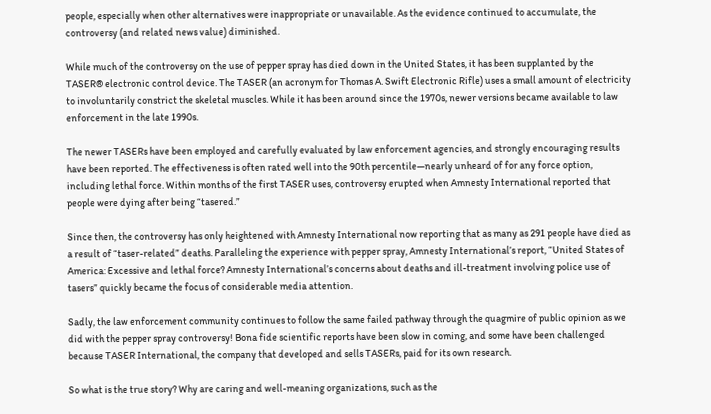people, especially when other alternatives were inappropriate or unavailable. As the evidence continued to accumulate, the controversy (and related news value) diminished.

While much of the controversy on the use of pepper spray has died down in the United States, it has been supplanted by the TASER® electronic control device. The TASER (an acronym for Thomas A. Swift Electronic Rifle) uses a small amount of electricity to involuntarily constrict the skeletal muscles. While it has been around since the 1970s, newer versions became available to law enforcement in the late 1990s.

The newer TASERs have been employed and carefully evaluated by law enforcement agencies, and strongly encouraging results have been reported. The effectiveness is often rated well into the 90th percentile—nearly unheard of for any force option, including lethal force. Within months of the first TASER uses, controversy erupted when Amnesty International reported that people were dying after being “tasered.”

Since then, the controversy has only heightened with Amnesty International now reporting that as many as 291 people have died as a result of “taser-related” deaths. Paralleling the experience with pepper spray, Amnesty International’s report, “United States of America: Excessive and lethal force? Amnesty International’s concerns about deaths and ill-treatment involving police use of tasers” quickly became the focus of considerable media attention.

Sadly, the law enforcement community continues to follow the same failed pathway through the quagmire of public opinion as we did with the pepper spray controversy! Bona fide scientific reports have been slow in coming, and some have been challenged because TASER International, the company that developed and sells TASERs, paid for its own research.

So what is the true story? Why are caring and well-meaning organizations, such as the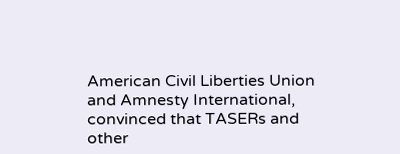American Civil Liberties Union and Amnesty International, convinced that TASERs and other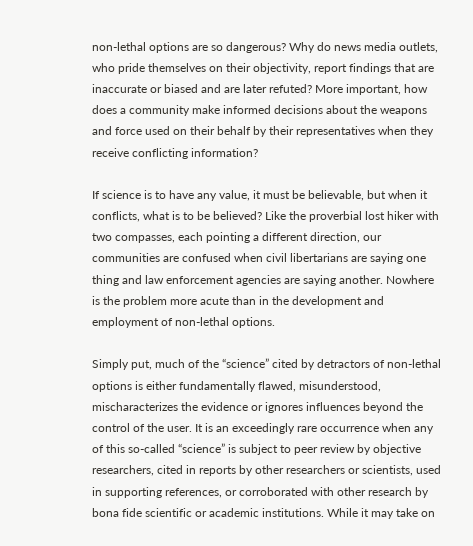non-lethal options are so dangerous? Why do news media outlets, who pride themselves on their objectivity, report findings that are inaccurate or biased and are later refuted? More important, how does a community make informed decisions about the weapons and force used on their behalf by their representatives when they receive conflicting information?

If science is to have any value, it must be believable, but when it conflicts, what is to be believed? Like the proverbial lost hiker with two compasses, each pointing a different direction, our communities are confused when civil libertarians are saying one thing and law enforcement agencies are saying another. Nowhere is the problem more acute than in the development and employment of non-lethal options.

Simply put, much of the “science” cited by detractors of non-lethal options is either fundamentally flawed, misunderstood, mischaracterizes the evidence or ignores influences beyond the control of the user. It is an exceedingly rare occurrence when any of this so-called “science” is subject to peer review by objective researchers, cited in reports by other researchers or scientists, used in supporting references, or corroborated with other research by bona fide scientific or academic institutions. While it may take on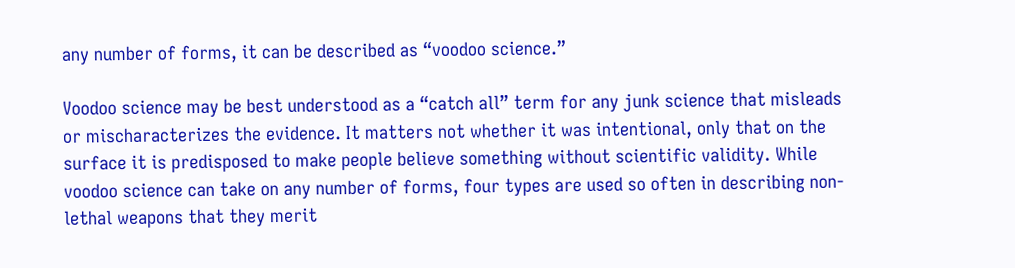any number of forms, it can be described as “voodoo science.”

Voodoo science may be best understood as a “catch all” term for any junk science that misleads or mischaracterizes the evidence. It matters not whether it was intentional, only that on the surface it is predisposed to make people believe something without scientific validity. While voodoo science can take on any number of forms, four types are used so often in describing non-lethal weapons that they merit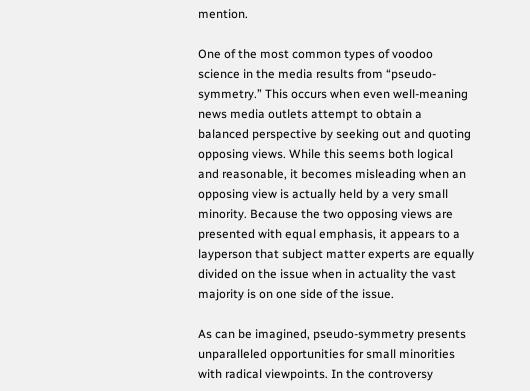mention.

One of the most common types of voodoo science in the media results from “pseudo-symmetry.” This occurs when even well-meaning news media outlets attempt to obtain a balanced perspective by seeking out and quoting opposing views. While this seems both logical and reasonable, it becomes misleading when an opposing view is actually held by a very small minority. Because the two opposing views are presented with equal emphasis, it appears to a layperson that subject matter experts are equally divided on the issue when in actuality the vast majority is on one side of the issue.

As can be imagined, pseudo-symmetry presents unparalleled opportunities for small minorities with radical viewpoints. In the controversy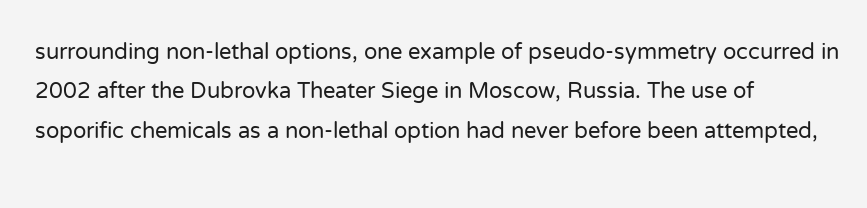surrounding non-lethal options, one example of pseudo-symmetry occurred in 2002 after the Dubrovka Theater Siege in Moscow, Russia. The use of soporific chemicals as a non-lethal option had never before been attempted,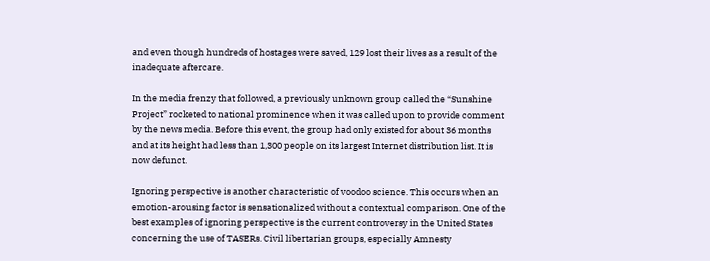and even though hundreds of hostages were saved, 129 lost their lives as a result of the inadequate aftercare.

In the media frenzy that followed, a previously unknown group called the “Sunshine Project” rocketed to national prominence when it was called upon to provide comment by the news media. Before this event, the group had only existed for about 36 months and at its height had less than 1,300 people on its largest Internet distribution list. It is now defunct.

Ignoring perspective is another characteristic of voodoo science. This occurs when an emotion-arousing factor is sensationalized without a contextual comparison. One of the best examples of ignoring perspective is the current controversy in the United States concerning the use of TASERs. Civil libertarian groups, especially Amnesty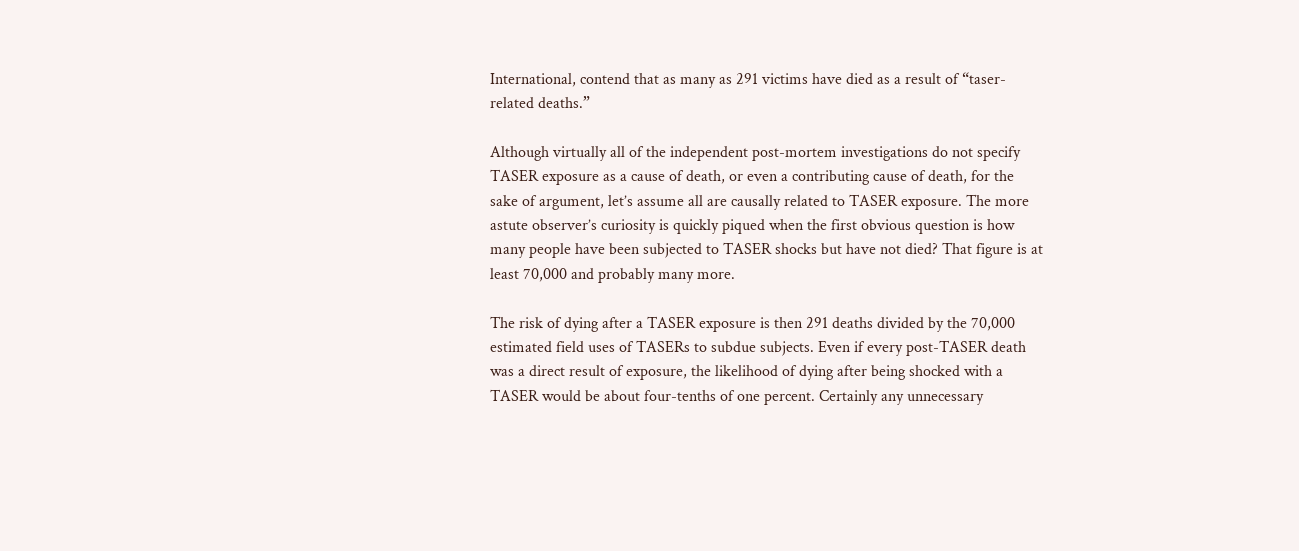International, contend that as many as 291 victims have died as a result of “taser-related deaths.”

Although virtually all of the independent post-mortem investigations do not specify TASER exposure as a cause of death, or even a contributing cause of death, for the sake of argument, let’s assume all are causally related to TASER exposure. The more astute observer’s curiosity is quickly piqued when the first obvious question is how many people have been subjected to TASER shocks but have not died? That figure is at least 70,000 and probably many more.

The risk of dying after a TASER exposure is then 291 deaths divided by the 70,000 estimated field uses of TASERs to subdue subjects. Even if every post-TASER death was a direct result of exposure, the likelihood of dying after being shocked with a TASER would be about four-tenths of one percent. Certainly any unnecessary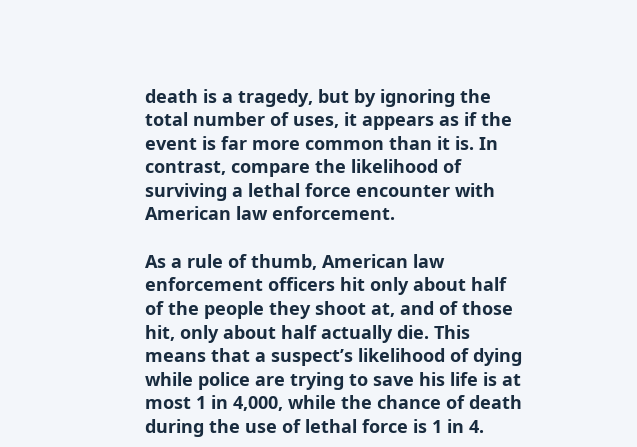death is a tragedy, but by ignoring the total number of uses, it appears as if the event is far more common than it is. In contrast, compare the likelihood of surviving a lethal force encounter with American law enforcement.

As a rule of thumb, American law enforcement officers hit only about half of the people they shoot at, and of those hit, only about half actually die. This means that a suspect’s likelihood of dying while police are trying to save his life is at most 1 in 4,000, while the chance of death during the use of lethal force is 1 in 4.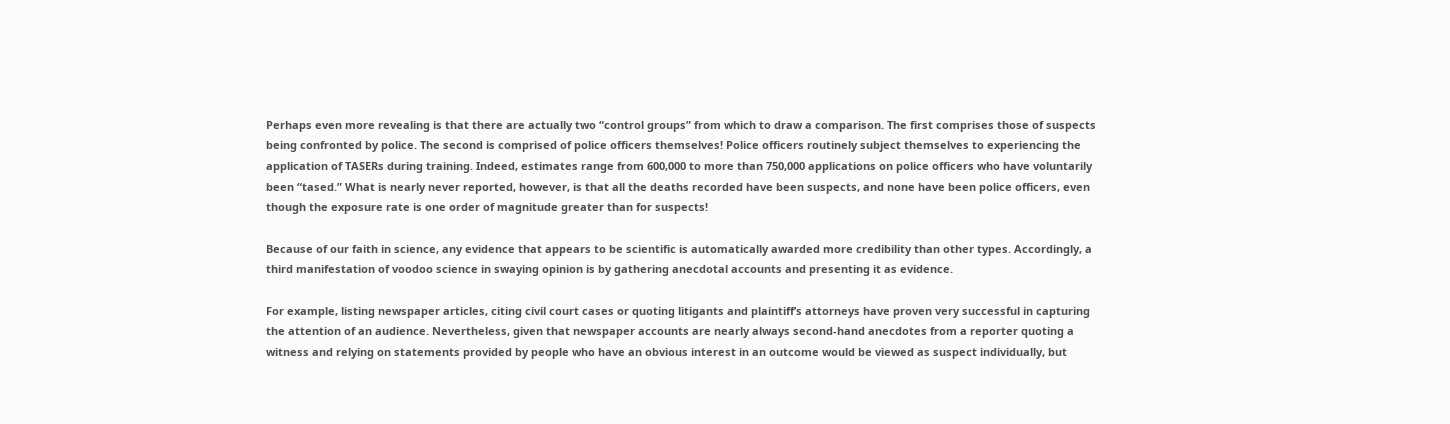Perhaps even more revealing is that there are actually two “control groups” from which to draw a comparison. The first comprises those of suspects being confronted by police. The second is comprised of police officers themselves! Police officers routinely subject themselves to experiencing the application of TASERs during training. Indeed, estimates range from 600,000 to more than 750,000 applications on police officers who have voluntarily been “tased.” What is nearly never reported, however, is that all the deaths recorded have been suspects, and none have been police officers, even though the exposure rate is one order of magnitude greater than for suspects!

Because of our faith in science, any evidence that appears to be scientific is automatically awarded more credibility than other types. Accordingly, a third manifestation of voodoo science in swaying opinion is by gathering anecdotal accounts and presenting it as evidence.

For example, listing newspaper articles, citing civil court cases or quoting litigants and plaintiff’s attorneys have proven very successful in capturing the attention of an audience. Nevertheless, given that newspaper accounts are nearly always second-hand anecdotes from a reporter quoting a witness and relying on statements provided by people who have an obvious interest in an outcome would be viewed as suspect individually, but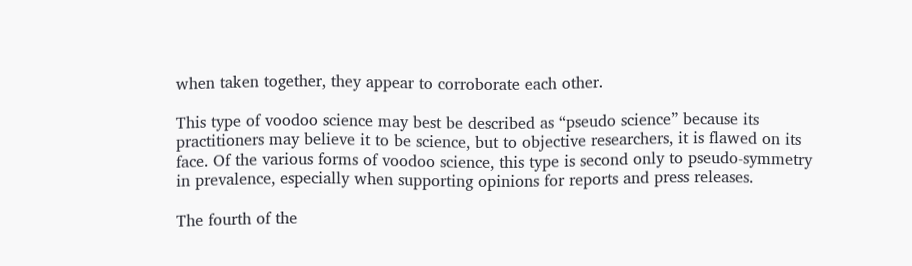when taken together, they appear to corroborate each other.

This type of voodoo science may best be described as “pseudo science” because its practitioners may believe it to be science, but to objective researchers, it is flawed on its face. Of the various forms of voodoo science, this type is second only to pseudo-symmetry in prevalence, especially when supporting opinions for reports and press releases.

The fourth of the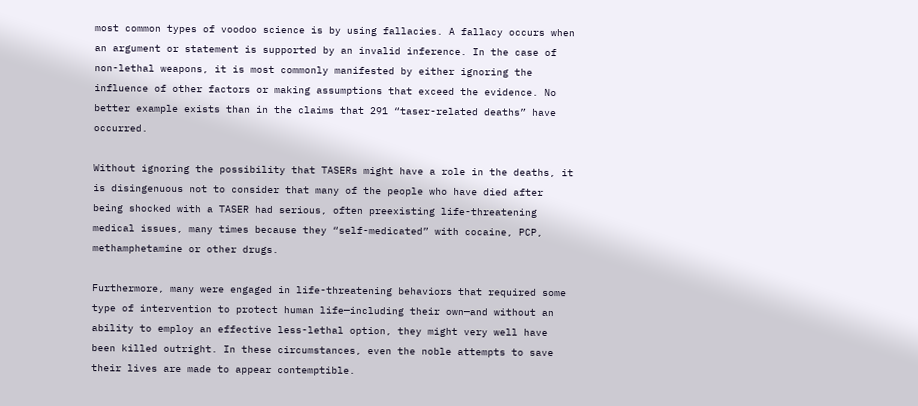most common types of voodoo science is by using fallacies. A fallacy occurs when an argument or statement is supported by an invalid inference. In the case of non-lethal weapons, it is most commonly manifested by either ignoring the influence of other factors or making assumptions that exceed the evidence. No better example exists than in the claims that 291 “taser-related deaths” have occurred.

Without ignoring the possibility that TASERs might have a role in the deaths, it is disingenuous not to consider that many of the people who have died after being shocked with a TASER had serious, often preexisting life-threatening medical issues, many times because they “self-medicated” with cocaine, PCP, methamphetamine or other drugs.

Furthermore, many were engaged in life-threatening behaviors that required some type of intervention to protect human life—including their own—and without an ability to employ an effective less-lethal option, they might very well have been killed outright. In these circumstances, even the noble attempts to save their lives are made to appear contemptible.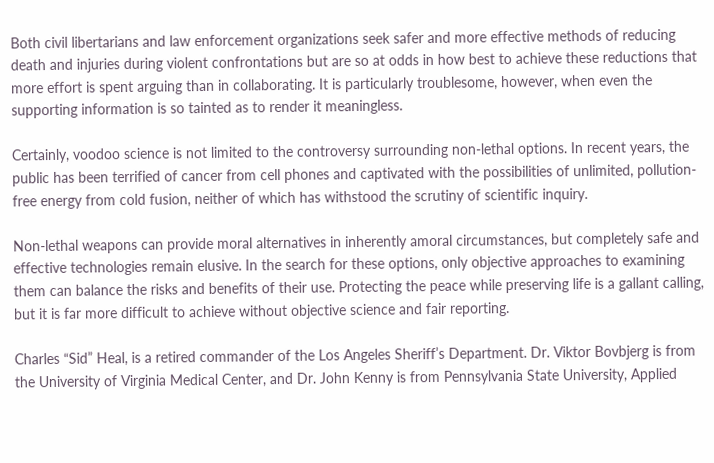Both civil libertarians and law enforcement organizations seek safer and more effective methods of reducing death and injuries during violent confrontations but are so at odds in how best to achieve these reductions that more effort is spent arguing than in collaborating. It is particularly troublesome, however, when even the supporting information is so tainted as to render it meaningless.

Certainly, voodoo science is not limited to the controversy surrounding non-lethal options. In recent years, the public has been terrified of cancer from cell phones and captivated with the possibilities of unlimited, pollution-free energy from cold fusion, neither of which has withstood the scrutiny of scientific inquiry.

Non-lethal weapons can provide moral alternatives in inherently amoral circumstances, but completely safe and effective technologies remain elusive. In the search for these options, only objective approaches to examining them can balance the risks and benefits of their use. Protecting the peace while preserving life is a gallant calling, but it is far more difficult to achieve without objective science and fair reporting.

Charles “Sid” Heal, is a retired commander of the Los Angeles Sheriff’s Department. Dr. Viktor Bovbjerg is from the University of Virginia Medical Center, and Dr. John Kenny is from Pennsylvania State University, Applied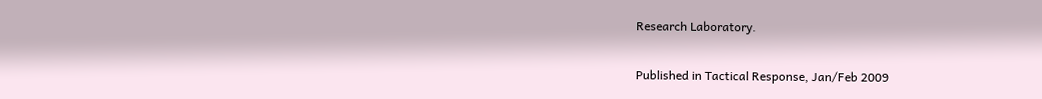Research Laboratory.

Published in Tactical Response, Jan/Feb 2009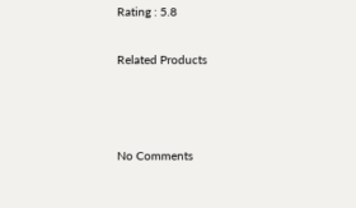Rating : 5.8

Related Products



No Comments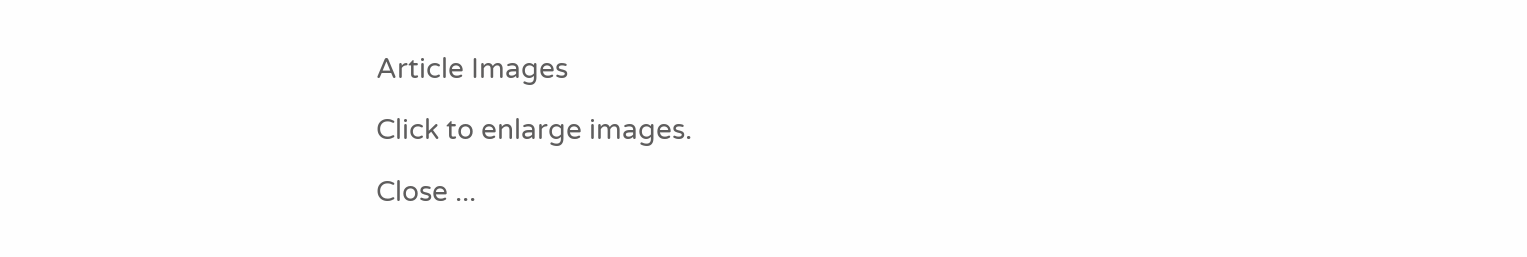Article Images

Click to enlarge images.

Close ...